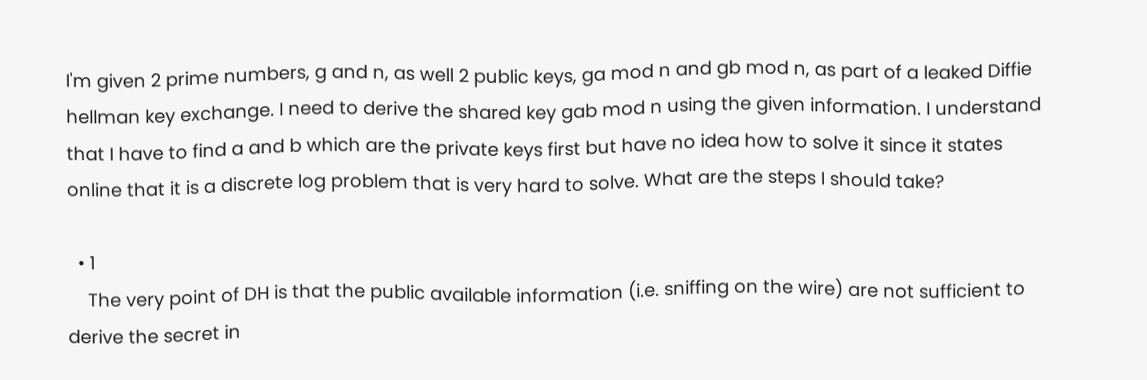I'm given 2 prime numbers, g and n, as well 2 public keys, ga mod n and gb mod n, as part of a leaked Diffie hellman key exchange. I need to derive the shared key gab mod n using the given information. I understand that I have to find a and b which are the private keys first but have no idea how to solve it since it states online that it is a discrete log problem that is very hard to solve. What are the steps I should take?

  • 1
    The very point of DH is that the public available information (i.e. sniffing on the wire) are not sufficient to derive the secret in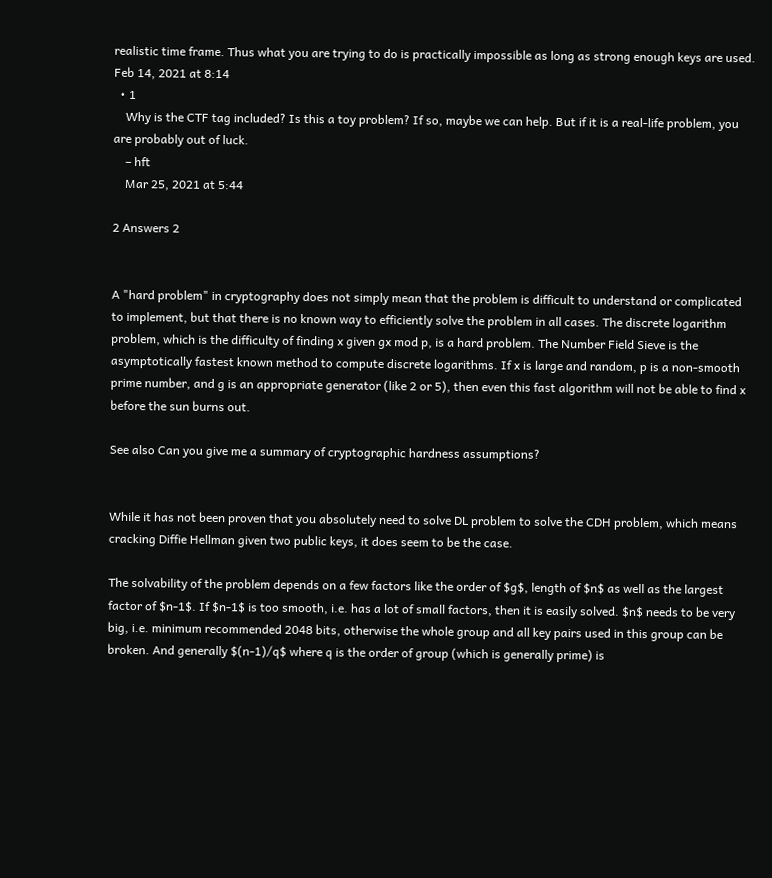realistic time frame. Thus what you are trying to do is practically impossible as long as strong enough keys are used. Feb 14, 2021 at 8:14
  • 1
    Why is the CTF tag included? Is this a toy problem? If so, maybe we can help. But if it is a real-life problem, you are probably out of luck.
    – hft
    Mar 25, 2021 at 5:44

2 Answers 2


A "hard problem" in cryptography does not simply mean that the problem is difficult to understand or complicated to implement, but that there is no known way to efficiently solve the problem in all cases. The discrete logarithm problem, which is the difficulty of finding x given gx mod p, is a hard problem. The Number Field Sieve is the asymptotically fastest known method to compute discrete logarithms. If x is large and random, p is a non-smooth prime number, and g is an appropriate generator (like 2 or 5), then even this fast algorithm will not be able to find x before the sun burns out.

See also Can you give me a summary of cryptographic hardness assumptions?


While it has not been proven that you absolutely need to solve DL problem to solve the CDH problem, which means cracking Diffie Hellman given two public keys, it does seem to be the case.

The solvability of the problem depends on a few factors like the order of $g$, length of $n$ as well as the largest factor of $n-1$. If $n-1$ is too smooth, i.e. has a lot of small factors, then it is easily solved. $n$ needs to be very big, i.e. minimum recommended 2048 bits, otherwise the whole group and all key pairs used in this group can be broken. And generally $(n-1)/q$ where q is the order of group (which is generally prime) is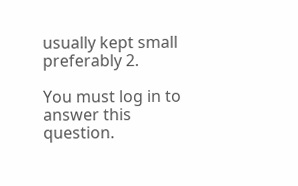usually kept small preferably 2.

You must log in to answer this question.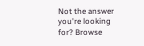Not the answer you're looking for? Browse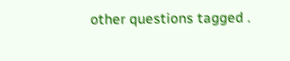other questions tagged .